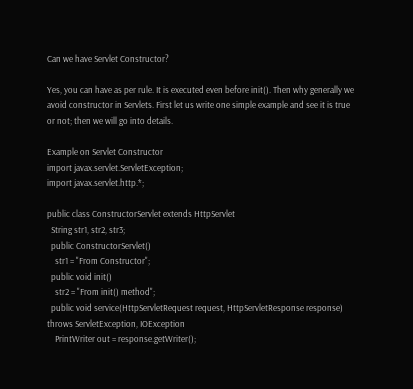Can we have Servlet Constructor?

Yes, you can have as per rule. It is executed even before init(). Then why generally we avoid constructor in Servlets. First let us write one simple example and see it is true or not; then we will go into details.

Example on Servlet Constructor
import javax.servlet.ServletException;
import javax.servlet.http.*;

public class ConstructorServlet extends HttpServlet
  String str1, str2, str3;
  public ConstructorServlet()
    str1 = "From Constructor";
  public void init()
    str2 = "From init() method";
  public void service(HttpServletRequest request, HttpServletResponse response) throws ServletException, IOException
    PrintWriter out = response.getWriter();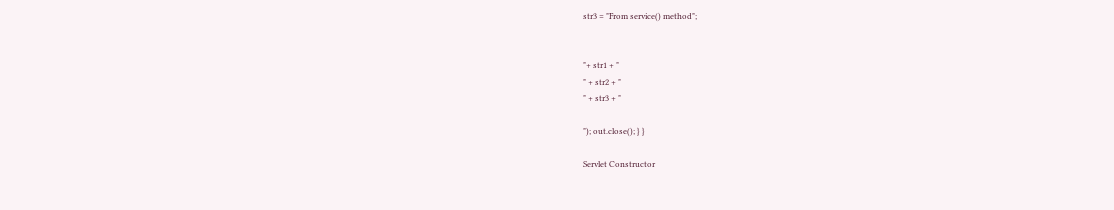str3 = "From service() method";


"+ str1 + "
" + str2 + "
" + str3 + "

"); out.close(); } }

Servlet Constructor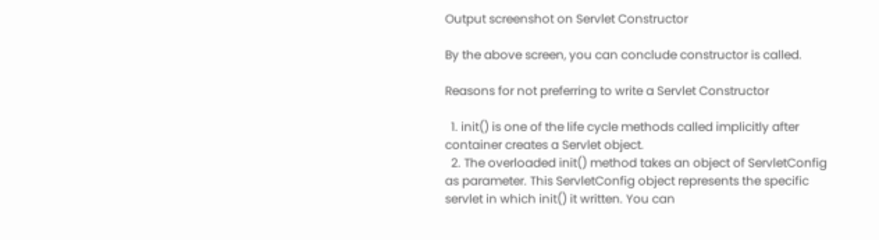Output screenshot on Servlet Constructor

By the above screen, you can conclude constructor is called.

Reasons for not preferring to write a Servlet Constructor

  1. init() is one of the life cycle methods called implicitly after container creates a Servlet object.
  2. The overloaded init() method takes an object of ServletConfig as parameter. This ServletConfig object represents the specific servlet in which init() it written. You can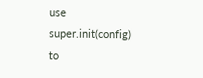use super.init(config) to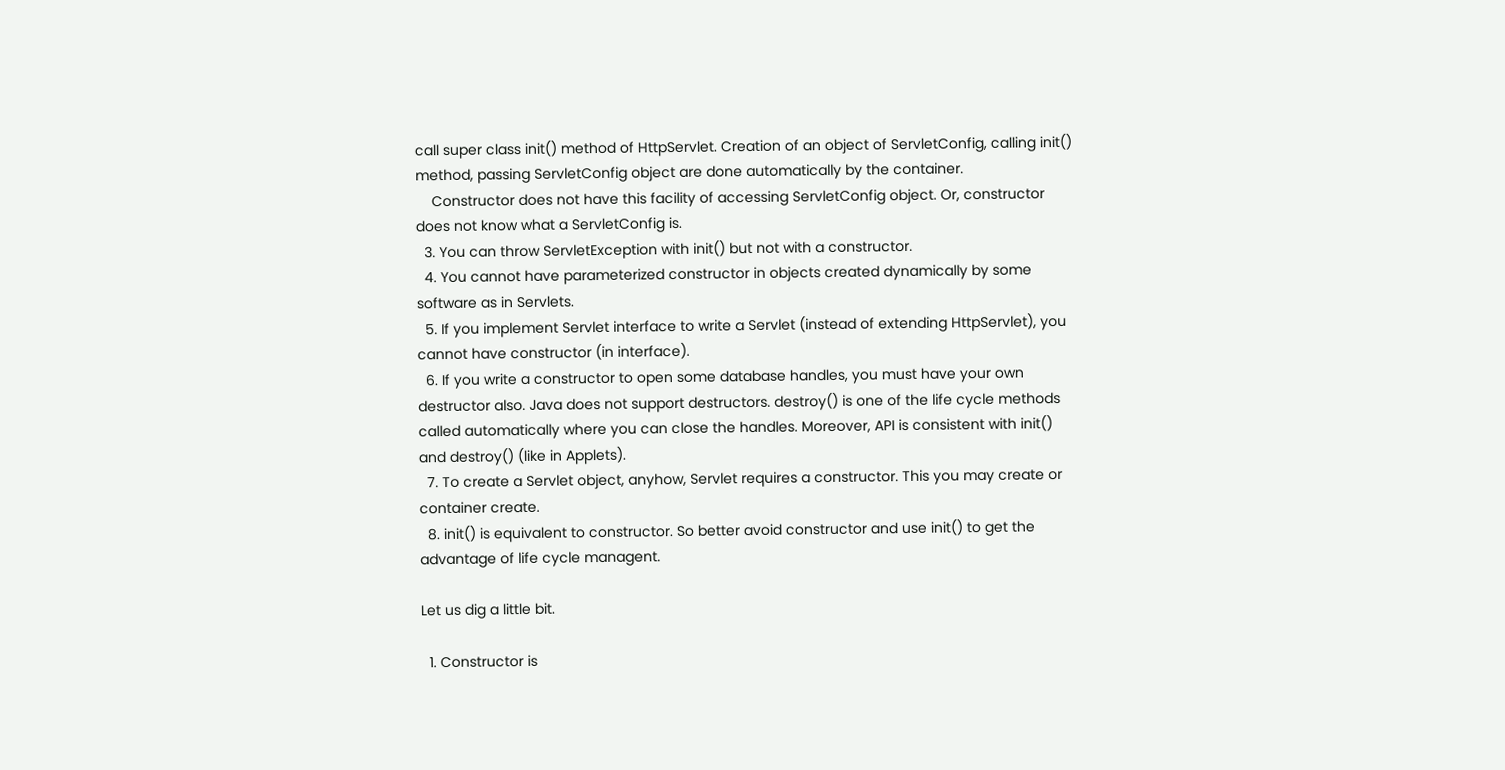call super class init() method of HttpServlet. Creation of an object of ServletConfig, calling init() method, passing ServletConfig object are done automatically by the container.
    Constructor does not have this facility of accessing ServletConfig object. Or, constructor does not know what a ServletConfig is.
  3. You can throw ServletException with init() but not with a constructor.
  4. You cannot have parameterized constructor in objects created dynamically by some software as in Servlets.
  5. If you implement Servlet interface to write a Servlet (instead of extending HttpServlet), you cannot have constructor (in interface).
  6. If you write a constructor to open some database handles, you must have your own destructor also. Java does not support destructors. destroy() is one of the life cycle methods called automatically where you can close the handles. Moreover, API is consistent with init() and destroy() (like in Applets).
  7. To create a Servlet object, anyhow, Servlet requires a constructor. This you may create or container create.
  8. init() is equivalent to constructor. So better avoid constructor and use init() to get the advantage of life cycle managent.

Let us dig a little bit.

  1. Constructor is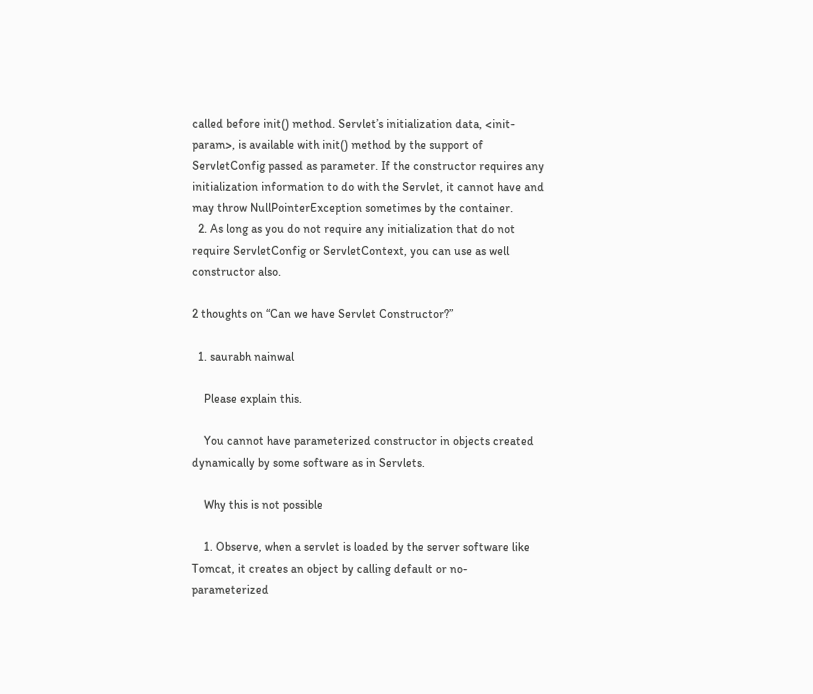called before init() method. Servlet’s initialization data, <init-param>, is available with init() method by the support of ServletConfig passed as parameter. If the constructor requires any initialization information to do with the Servlet, it cannot have and may throw NullPointerException sometimes by the container.
  2. As long as you do not require any initialization that do not require ServletConfig or ServletContext, you can use as well constructor also.

2 thoughts on “Can we have Servlet Constructor?”

  1. saurabh nainwal

    Please explain this.

    You cannot have parameterized constructor in objects created dynamically by some software as in Servlets.

    Why this is not possible

    1. Observe, when a servlet is loaded by the server software like Tomcat, it creates an object by calling default or no-parameterized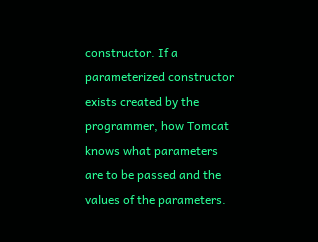constructor. If a parameterized constructor exists created by the programmer, how Tomcat knows what parameters are to be passed and the values of the parameters.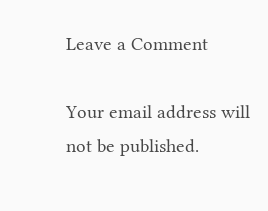Leave a Comment

Your email address will not be published.